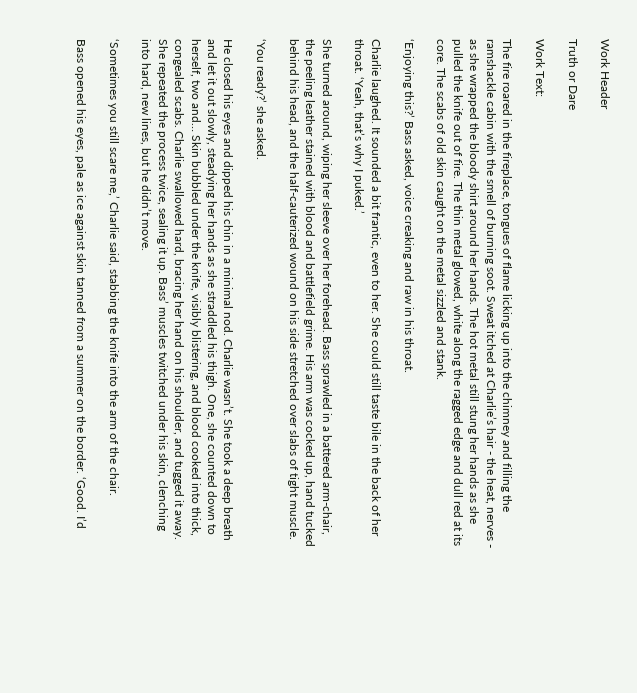Work Header

Truth or Dare

Work Text:

The fire roared in the fireplace, tongues of flame licking up into the chimney and filling the ramshackle cabin with the smell of burning soot. Sweat itched at Charlie’s hair - the heat, nerves - as she wrapped the bloody shirt around her hands. The hot metal still stung her hands as she pulled the knife out of fire. The thin metal glowed, white along the ragged edge and dull red at its core. The scabs of old skin caught on the metal sizzled and stank.

‘Enjoying this?’ Bass asked, voice creaking and raw in his throat.

Charlie laughed. It sounded a bit frantic, even to her. She could still taste bile in the back of her throat. ‘Yeah, that’s why I puked.’

She turned around, wiping her sleeve over her forehead. Bass sprawled in a battered arm-chair, the peeling leather stained with blood and battlefield grime. His arm was cocked up, hand tucked behind his head, and the half-cauterized wound on his side stretched over slabs of tight muscle.

‘You ready?’ she asked.

He closed his eyes and dipped his chin in a minimal nod. Charlie wasn’t. She took a deep breath and let it out slowly, steadying her hands as she straddled his thigh. One, she counted down to herself, two and… Skin bubbled under the knife, visibly blistering, and blood cooked into thick, congealed scabs. Charlie swallowed hard, bracing her hand on his shoulder, and tugged it away. She repeated the process twice, sealing it up. Bass’ muscles twitched under his skin, clenching into hard, new lines, but he didn’t move.

‘Sometimes you still scare me,’ Charlie said, stabbing the knife into the arm of the chair.

Bass opened his eyes, pale as ice against skin tanned from a summer on the border. ‘Good. I’d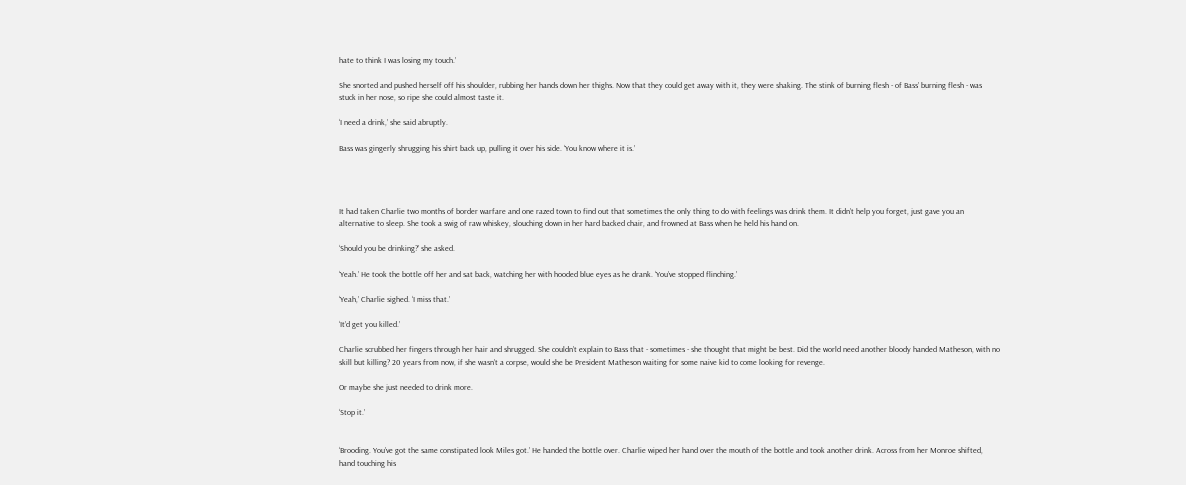hate to think I was losing my touch.’

She snorted and pushed herself off his shoulder, rubbing her hands down her thighs. Now that they could get away with it, they were shaking. The stink of burning flesh - of Bass’ burning flesh - was stuck in her nose, so ripe she could almost taste it.

‘I need a drink,’ she said abruptly.

Bass was gingerly shrugging his shirt back up, pulling it over his side. ‘You know where it is.’




It had taken Charlie two months of border warfare and one razed town to find out that sometimes the only thing to do with feelings was drink them. It didn’t help you forget, just gave you an alternative to sleep. She took a swig of raw whiskey, slouching down in her hard backed chair, and frowned at Bass when he held his hand on.

‘Should you be drinking?’ she asked.

‘Yeah.’ He took the bottle off her and sat back, watching her with hooded blue eyes as he drank. ‘You’ve stopped flinching.’

‘Yeah,’ Charlie sighed. ‘I miss that.’

‘It’d get you killed.’

Charlie scrubbed her fingers through her hair and shrugged. She couldn’t explain to Bass that - sometimes - she thought that might be best. Did the world need another bloody handed Matheson, with no skill but killing? 20 years from now, if she wasn’t a corpse, would she be President Matheson waiting for some naive kid to come looking for revenge.

Or maybe she just needed to drink more.

‘Stop it.’


‘Brooding. You’ve got the same constipated look Miles got.’ He handed the bottle over. Charlie wiped her hand over the mouth of the bottle and took another drink. Across from her Monroe shifted, hand touching his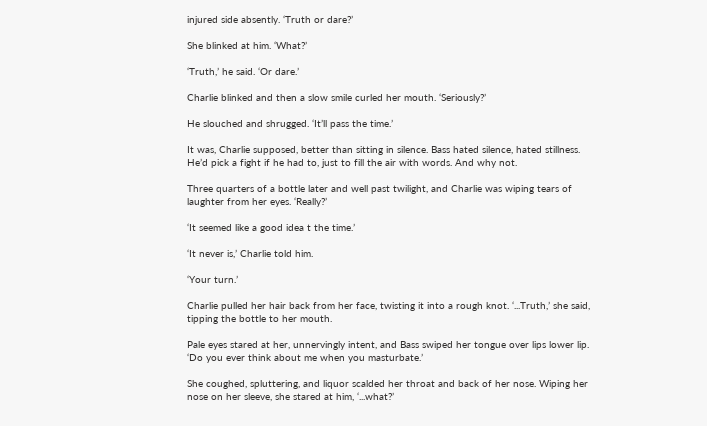injured side absently. ‘Truth or dare?’

She blinked at him. ‘What?’

‘Truth,’ he said. ‘Or dare.’

Charlie blinked and then a slow smile curled her mouth. ‘Seriously?’

He slouched and shrugged. ‘It’ll pass the time.’

It was, Charlie supposed, better than sitting in silence. Bass hated silence, hated stillness. He’d pick a fight if he had to, just to fill the air with words. And why not.

Three quarters of a bottle later and well past twilight, and Charlie was wiping tears of laughter from her eyes. ‘Really?’

‘It seemed like a good idea t the time.’

‘It never is,’ Charlie told him.

‘Your turn.’

Charlie pulled her hair back from her face, twisting it into a rough knot. ‘...Truth,’ she said, tipping the bottle to her mouth.

Pale eyes stared at her, unnervingly intent, and Bass swiped her tongue over lips lower lip. ‘Do you ever think about me when you masturbate.’

She coughed, spluttering, and liquor scalded her throat and back of her nose. Wiping her nose on her sleeve, she stared at him, ‘...what?’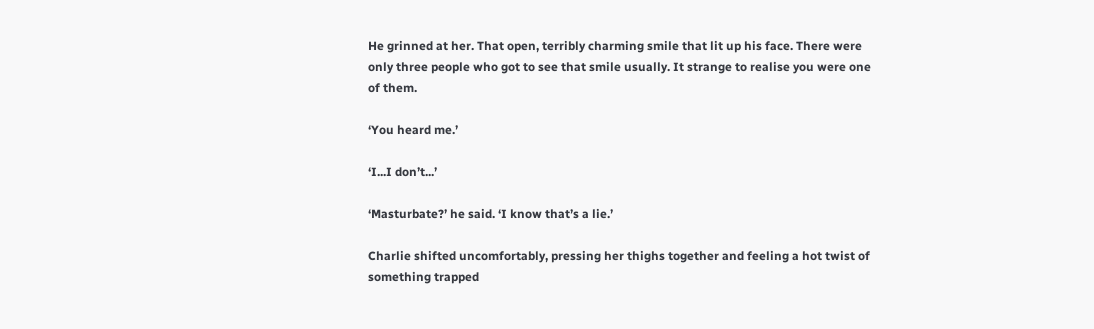He grinned at her. That open, terribly charming smile that lit up his face. There were only three people who got to see that smile usually. It strange to realise you were one of them.

‘You heard me.’

‘I...I don’t...’

‘Masturbate?’ he said. ‘I know that’s a lie.’

Charlie shifted uncomfortably, pressing her thighs together and feeling a hot twist of something trapped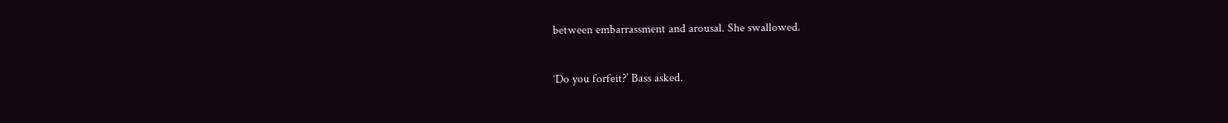between embarrassment and arousal. She swallowed.

‘Do you forfeit?’ Bass asked.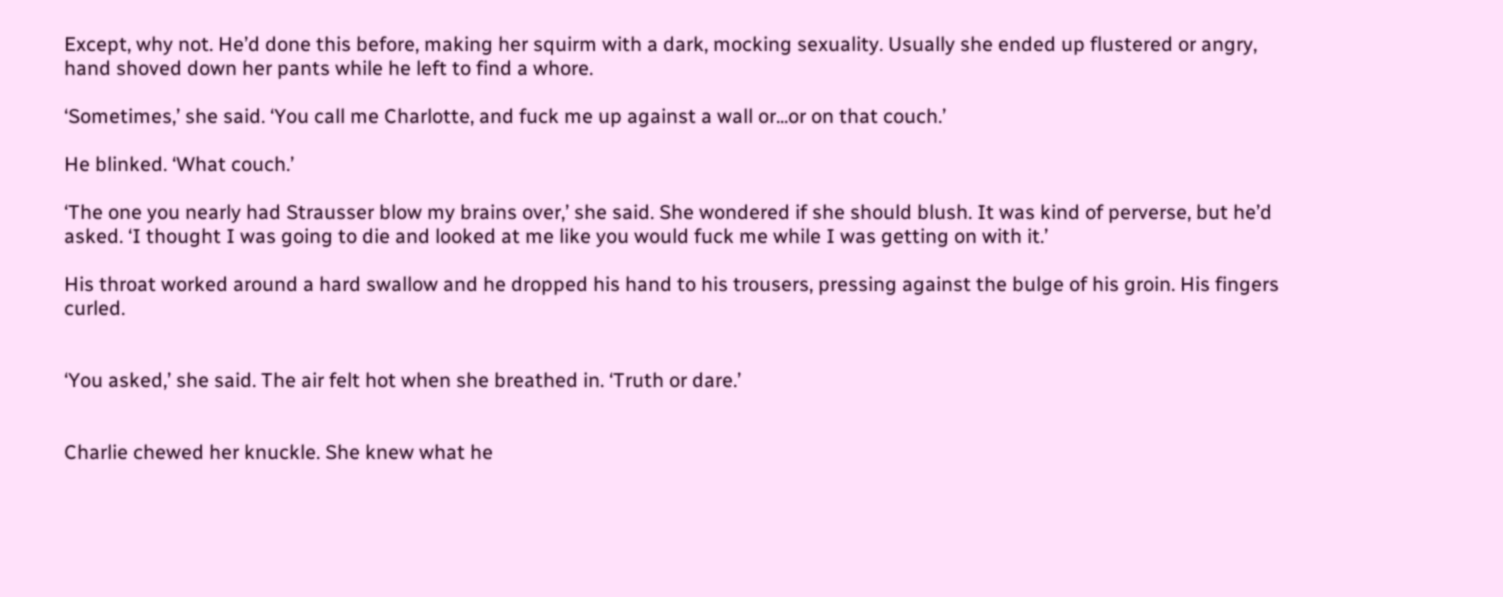Except, why not. He’d done this before, making her squirm with a dark, mocking sexuality. Usually she ended up flustered or angry, hand shoved down her pants while he left to find a whore.

‘Sometimes,’ she said. ‘You call me Charlotte, and fuck me up against a wall or...or on that couch.’

He blinked. ‘What couch.’

‘The one you nearly had Strausser blow my brains over,’ she said. She wondered if she should blush. It was kind of perverse, but he’d asked. ‘I thought I was going to die and looked at me like you would fuck me while I was getting on with it.’

His throat worked around a hard swallow and he dropped his hand to his trousers, pressing against the bulge of his groin. His fingers curled.


‘You asked,’ she said. The air felt hot when she breathed in. ‘Truth or dare.’


Charlie chewed her knuckle. She knew what he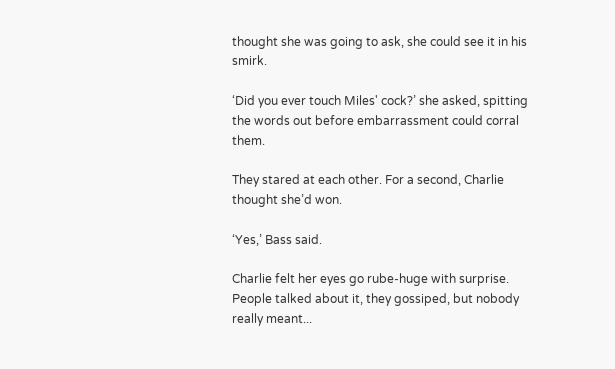thought she was going to ask, she could see it in his smirk.

‘Did you ever touch Miles' cock?’ she asked, spitting the words out before embarrassment could corral them.

They stared at each other. For a second, Charlie thought she’d won.

‘Yes,’ Bass said.

Charlie felt her eyes go rube-huge with surprise. People talked about it, they gossiped, but nobody really meant...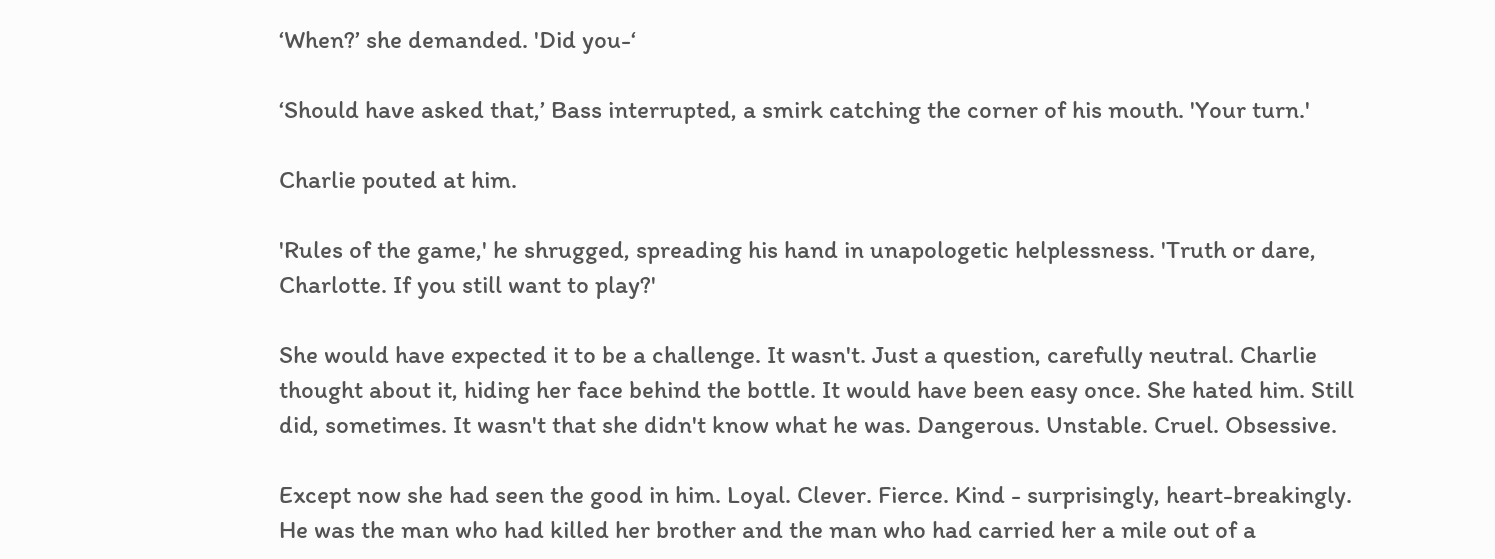‘When?’ she demanded. 'Did you-‘

‘Should have asked that,’ Bass interrupted, a smirk catching the corner of his mouth. 'Your turn.'

Charlie pouted at him.

'Rules of the game,' he shrugged, spreading his hand in unapologetic helplessness. 'Truth or dare, Charlotte. If you still want to play?'

She would have expected it to be a challenge. It wasn't. Just a question, carefully neutral. Charlie thought about it, hiding her face behind the bottle. It would have been easy once. She hated him. Still did, sometimes. It wasn't that she didn't know what he was. Dangerous. Unstable. Cruel. Obsessive.

Except now she had seen the good in him. Loyal. Clever. Fierce. Kind - surprisingly, heart-breakingly. He was the man who had killed her brother and the man who had carried her a mile out of a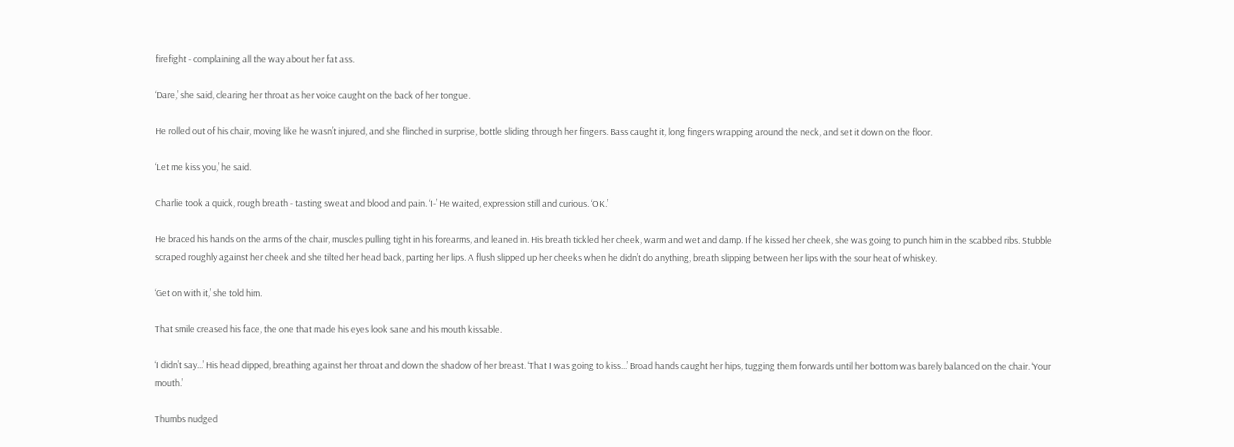firefight - complaining all the way about her fat ass.

‘Dare,’ she said, clearing her throat as her voice caught on the back of her tongue.

He rolled out of his chair, moving like he wasn’t injured, and she flinched in surprise, bottle sliding through her fingers. Bass caught it, long fingers wrapping around the neck, and set it down on the floor.

‘Let me kiss you,’ he said.

Charlie took a quick, rough breath - tasting sweat and blood and pain. ‘I-’ He waited, expression still and curious. ‘OK.’

He braced his hands on the arms of the chair, muscles pulling tight in his forearms, and leaned in. His breath tickled her cheek, warm and wet and damp. If he kissed her cheek, she was going to punch him in the scabbed ribs. Stubble scraped roughly against her cheek and she tilted her head back, parting her lips. A flush slipped up her cheeks when he didn’t do anything, breath slipping between her lips with the sour heat of whiskey.

‘Get on with it,’ she told him.

That smile creased his face, the one that made his eyes look sane and his mouth kissable.

‘I didn’t say...’ His head dipped, breathing against her throat and down the shadow of her breast. ‘That I was going to kiss...’ Broad hands caught her hips, tugging them forwards until her bottom was barely balanced on the chair. ‘Your mouth.’

Thumbs nudged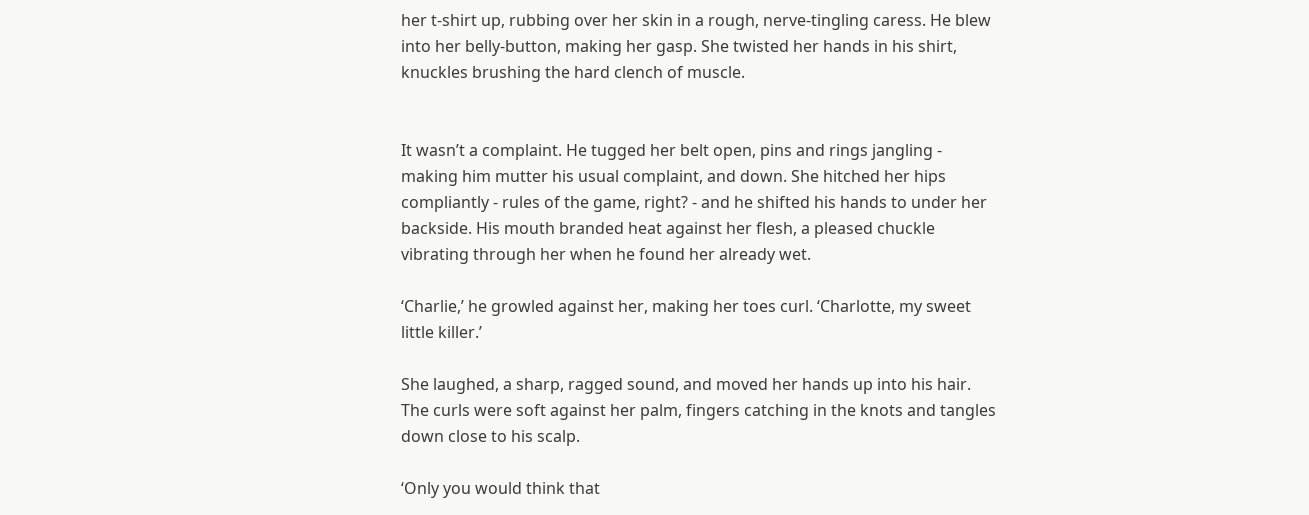her t-shirt up, rubbing over her skin in a rough, nerve-tingling caress. He blew into her belly-button, making her gasp. She twisted her hands in his shirt, knuckles brushing the hard clench of muscle.


It wasn’t a complaint. He tugged her belt open, pins and rings jangling - making him mutter his usual complaint, and down. She hitched her hips compliantly - rules of the game, right? - and he shifted his hands to under her backside. His mouth branded heat against her flesh, a pleased chuckle vibrating through her when he found her already wet.

‘Charlie,’ he growled against her, making her toes curl. ‘Charlotte, my sweet little killer.’

She laughed, a sharp, ragged sound, and moved her hands up into his hair. The curls were soft against her palm, fingers catching in the knots and tangles down close to his scalp.

‘Only you would think that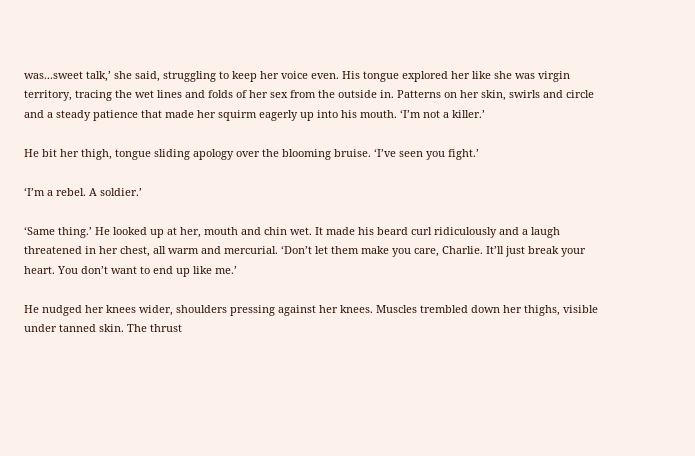was...sweet talk,’ she said, struggling to keep her voice even. His tongue explored her like she was virgin territory, tracing the wet lines and folds of her sex from the outside in. Patterns on her skin, swirls and circle and a steady patience that made her squirm eagerly up into his mouth. ‘I’m not a killer.’

He bit her thigh, tongue sliding apology over the blooming bruise. ‘I’ve seen you fight.’

‘I’m a rebel. A soldier.’

‘Same thing.’ He looked up at her, mouth and chin wet. It made his beard curl ridiculously and a laugh threatened in her chest, all warm and mercurial. ‘Don’t let them make you care, Charlie. It’ll just break your heart. You don’t want to end up like me.’

He nudged her knees wider, shoulders pressing against her knees. Muscles trembled down her thighs, visible under tanned skin. The thrust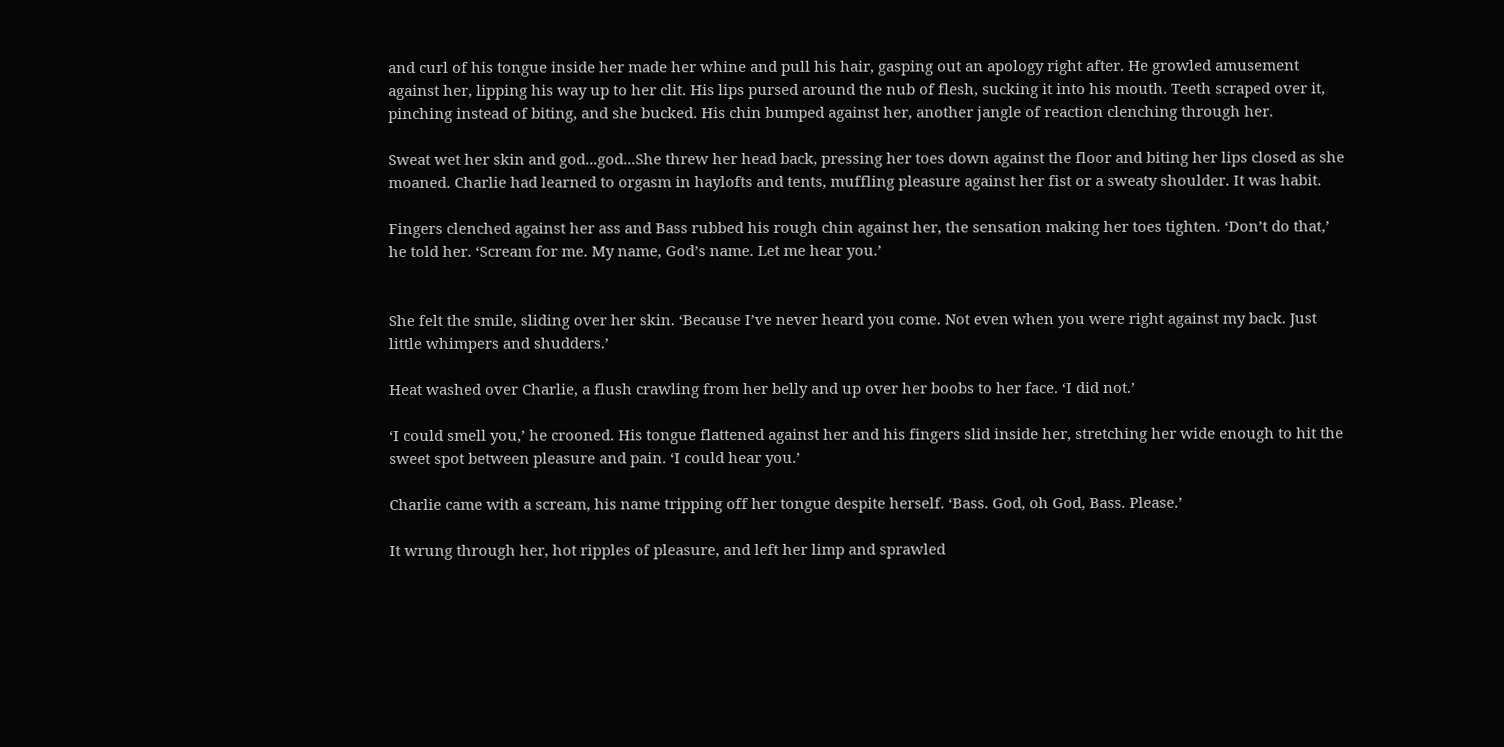and curl of his tongue inside her made her whine and pull his hair, gasping out an apology right after. He growled amusement against her, lipping his way up to her clit. His lips pursed around the nub of flesh, sucking it into his mouth. Teeth scraped over it, pinching instead of biting, and she bucked. His chin bumped against her, another jangle of reaction clenching through her.

Sweat wet her skin and god...god...She threw her head back, pressing her toes down against the floor and biting her lips closed as she moaned. Charlie had learned to orgasm in haylofts and tents, muffling pleasure against her fist or a sweaty shoulder. It was habit.

Fingers clenched against her ass and Bass rubbed his rough chin against her, the sensation making her toes tighten. ‘Don’t do that,’ he told her. ‘Scream for me. My name, God’s name. Let me hear you.’


She felt the smile, sliding over her skin. ‘Because I’ve never heard you come. Not even when you were right against my back. Just little whimpers and shudders.’

Heat washed over Charlie, a flush crawling from her belly and up over her boobs to her face. ‘I did not.’

‘I could smell you,’ he crooned. His tongue flattened against her and his fingers slid inside her, stretching her wide enough to hit the sweet spot between pleasure and pain. ‘I could hear you.’

Charlie came with a scream, his name tripping off her tongue despite herself. ‘Bass. God, oh God, Bass. Please.’

It wrung through her, hot ripples of pleasure, and left her limp and sprawled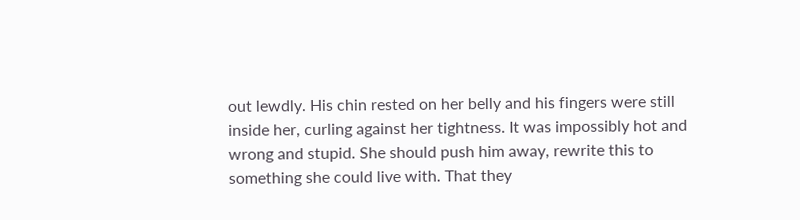out lewdly. His chin rested on her belly and his fingers were still inside her, curling against her tightness. It was impossibly hot and wrong and stupid. She should push him away, rewrite this to something she could live with. That they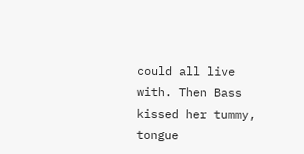could all live with. Then Bass kissed her tummy, tongue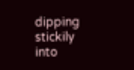dipping stickily into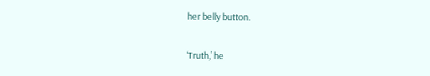her belly button.

‘Truth,’ he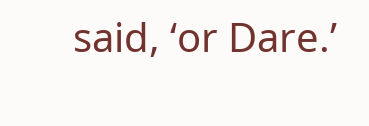said, ‘or Dare.’